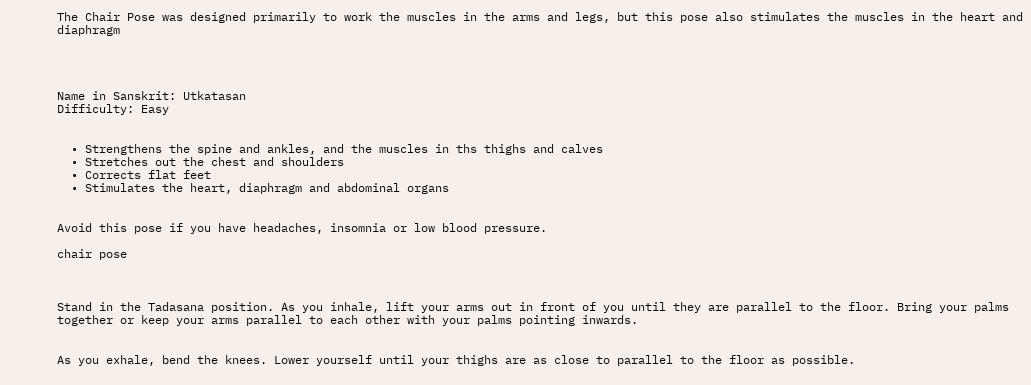The Chair Pose was designed primarily to work the muscles in the arms and legs, but this pose also stimulates the muscles in the heart and diaphragm




Name in Sanskrit: Utkatasan
Difficulty: Easy


  • Strengthens the spine and ankles, and the muscles in ths thighs and calves
  • Stretches out the chest and shoulders
  • Corrects flat feet
  • Stimulates the heart, diaphragm and abdominal organs


Avoid this pose if you have headaches, insomnia or low blood pressure.

chair pose



Stand in the Tadasana position. As you inhale, lift your arms out in front of you until they are parallel to the floor. Bring your palms together or keep your arms parallel to each other with your palms pointing inwards.


As you exhale, bend the knees. Lower yourself until your thighs are as close to parallel to the floor as possible.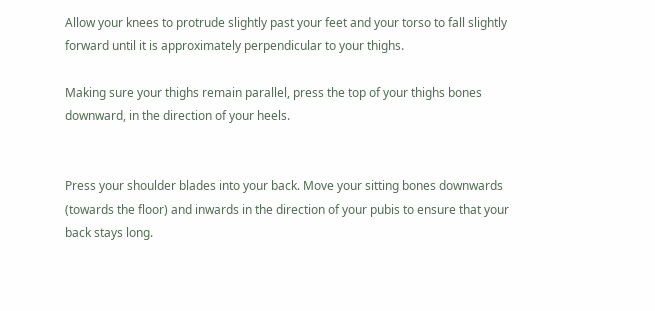Allow your knees to protrude slightly past your feet and your torso to fall slightly forward until it is approximately perpendicular to your thighs.

Making sure your thighs remain parallel, press the top of your thighs bones downward, in the direction of your heels.


Press your shoulder blades into your back. Move your sitting bones downwards (towards the floor) and inwards in the direction of your pubis to ensure that your back stays long.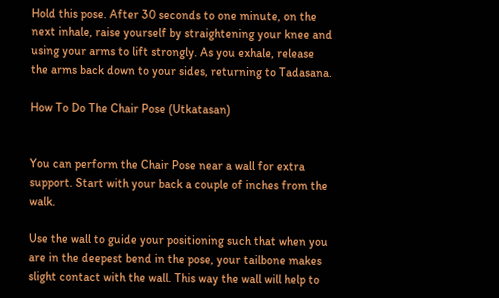Hold this pose. After 30 seconds to one minute, on the next inhale, raise yourself by straightening your knee and using your arms to lift strongly. As you exhale, release the arms back down to your sides, returning to Tadasana.

How To Do The Chair Pose (Utkatasan)


You can perform the Chair Pose near a wall for extra support. Start with your back a couple of inches from the walk.

Use the wall to guide your positioning such that when you are in the deepest bend in the pose, your tailbone makes slight contact with the wall. This way the wall will help to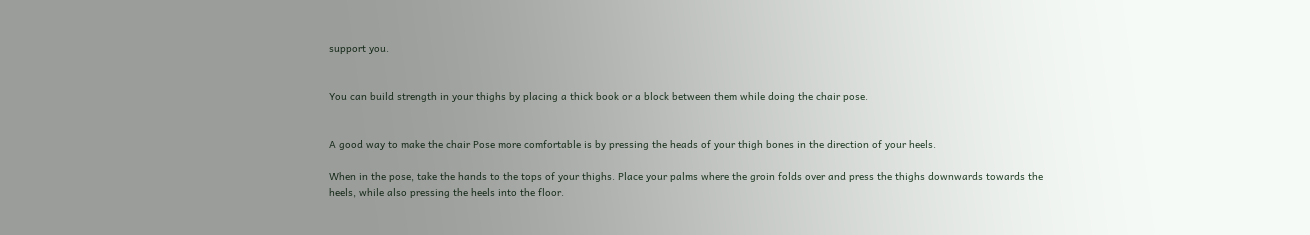support you.


You can build strength in your thighs by placing a thick book or a block between them while doing the chair pose.


A good way to make the chair Pose more comfortable is by pressing the heads of your thigh bones in the direction of your heels.

When in the pose, take the hands to the tops of your thighs. Place your palms where the groin folds over and press the thighs downwards towards the heels, while also pressing the heels into the floor.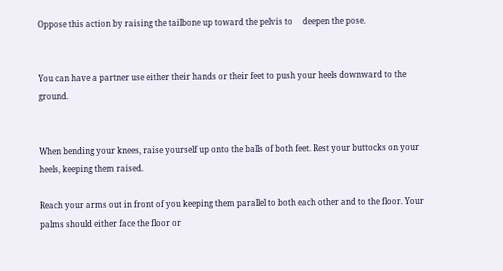Oppose this action by raising the tailbone up toward the pelvis to     deepen the pose.


You can have a partner use either their hands or their feet to push your heels downward to the ground.


When bending your knees, raise yourself up onto the balls of both feet. Rest your buttocks on your heels, keeping them raised.

Reach your arms out in front of you keeping them parallel to both each other and to the floor. Your palms should either face the floor or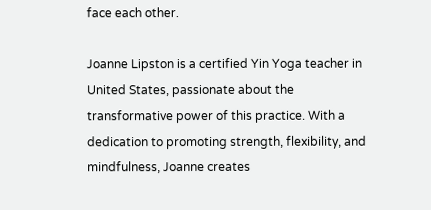face each other.

Joanne Lipston is a certified Yin Yoga teacher in United States, passionate about the transformative power of this practice. With a dedication to promoting strength, flexibility, and mindfulness, Joanne creates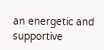an energetic and supportive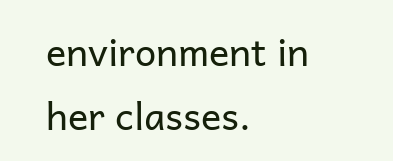environment in her classes.